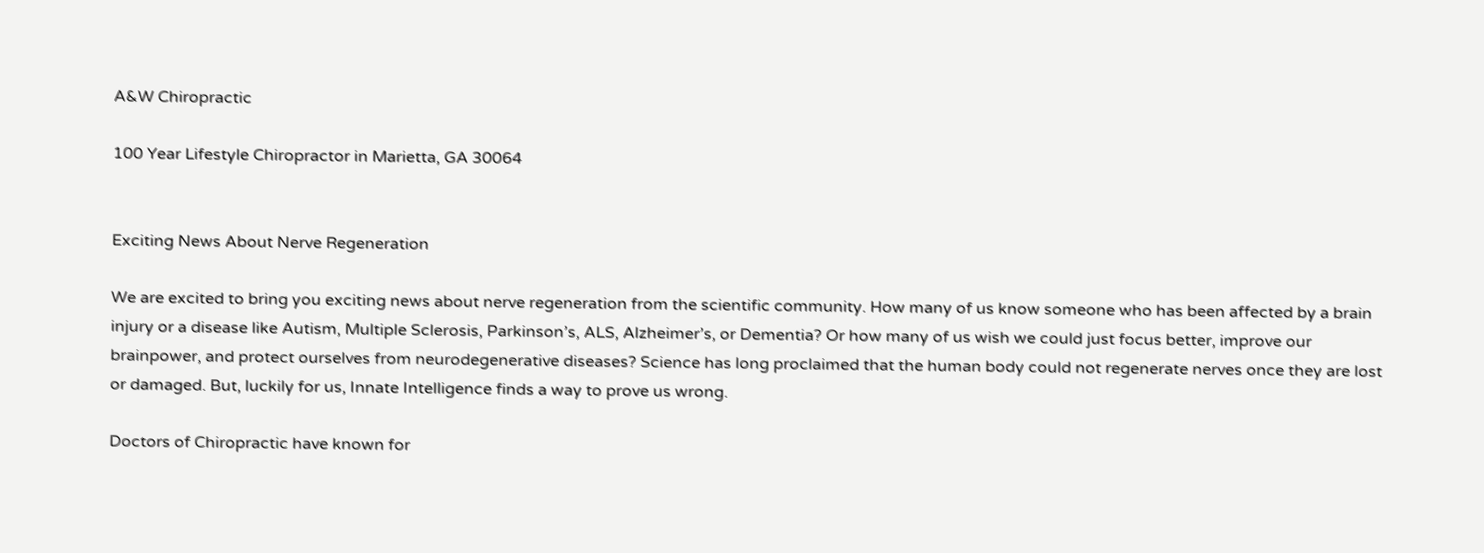A&W Chiropractic

100 Year Lifestyle Chiropractor in Marietta, GA 30064


Exciting News About Nerve Regeneration

We are excited to bring you exciting news about nerve regeneration from the scientific community. How many of us know someone who has been affected by a brain injury or a disease like Autism, Multiple Sclerosis, Parkinson’s, ALS, Alzheimer’s, or Dementia? Or how many of us wish we could just focus better, improve our brainpower, and protect ourselves from neurodegenerative diseases? Science has long proclaimed that the human body could not regenerate nerves once they are lost or damaged. But, luckily for us, Innate Intelligence finds a way to prove us wrong.

Doctors of Chiropractic have known for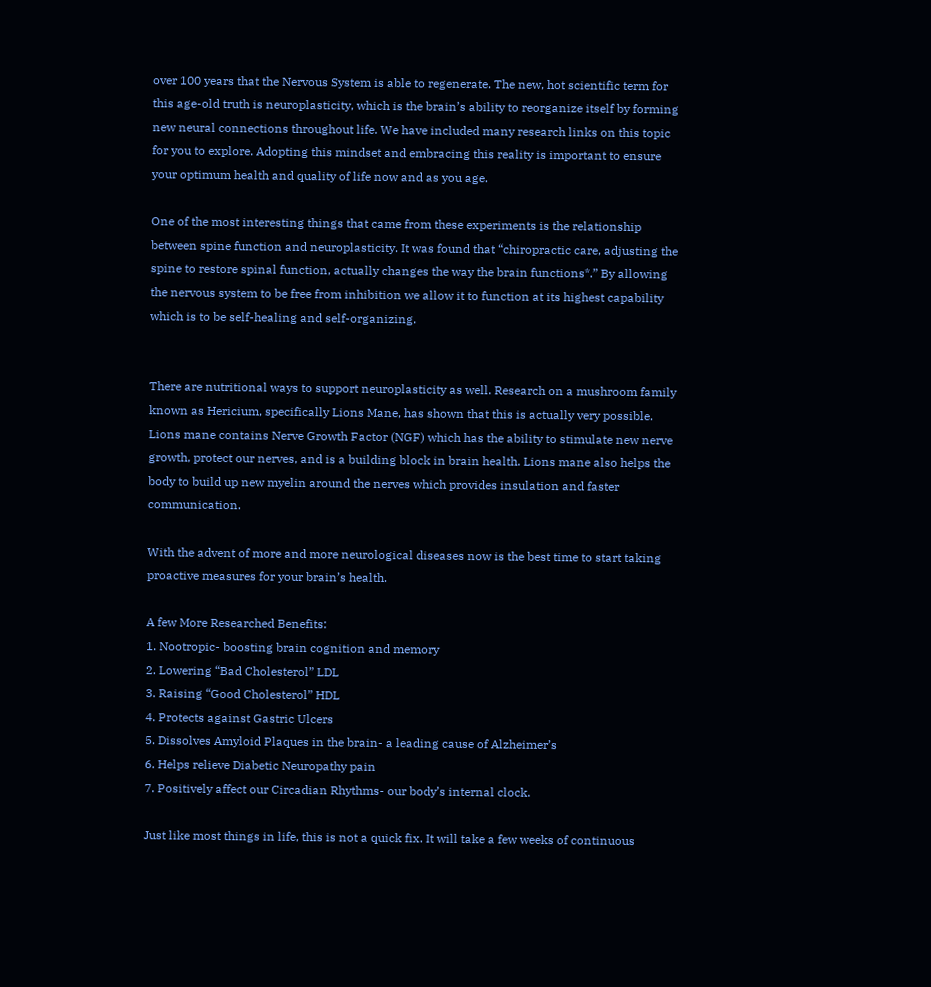over 100 years that the Nervous System is able to regenerate. The new, hot scientific term for this age-old truth is neuroplasticity, which is the brain’s ability to reorganize itself by forming new neural connections throughout life. We have included many research links on this topic for you to explore. Adopting this mindset and embracing this reality is important to ensure your optimum health and quality of life now and as you age.

One of the most interesting things that came from these experiments is the relationship between spine function and neuroplasticity. It was found that “chiropractic care, adjusting the spine to restore spinal function, actually changes the way the brain functions*.” By allowing the nervous system to be free from inhibition we allow it to function at its highest capability which is to be self-healing and self-organizing.


There are nutritional ways to support neuroplasticity as well. Research on a mushroom family known as Hericium, specifically Lions Mane, has shown that this is actually very possible. Lions mane contains Nerve Growth Factor (NGF) which has the ability to stimulate new nerve growth, protect our nerves, and is a building block in brain health. Lions mane also helps the body to build up new myelin around the nerves which provides insulation and faster communication.

With the advent of more and more neurological diseases now is the best time to start taking proactive measures for your brain’s health.

A few More Researched Benefits:
1. Nootropic- boosting brain cognition and memory
2. Lowering “Bad Cholesterol” LDL
3. Raising “Good Cholesterol” HDL
4. Protects against Gastric Ulcers
5. Dissolves Amyloid Plaques in the brain- a leading cause of Alzheimer’s
6. Helps relieve Diabetic Neuropathy pain
7. Positively affect our Circadian Rhythms- our body’s internal clock.

Just like most things in life, this is not a quick fix. It will take a few weeks of continuous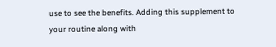use to see the benefits. Adding this supplement to your routine along with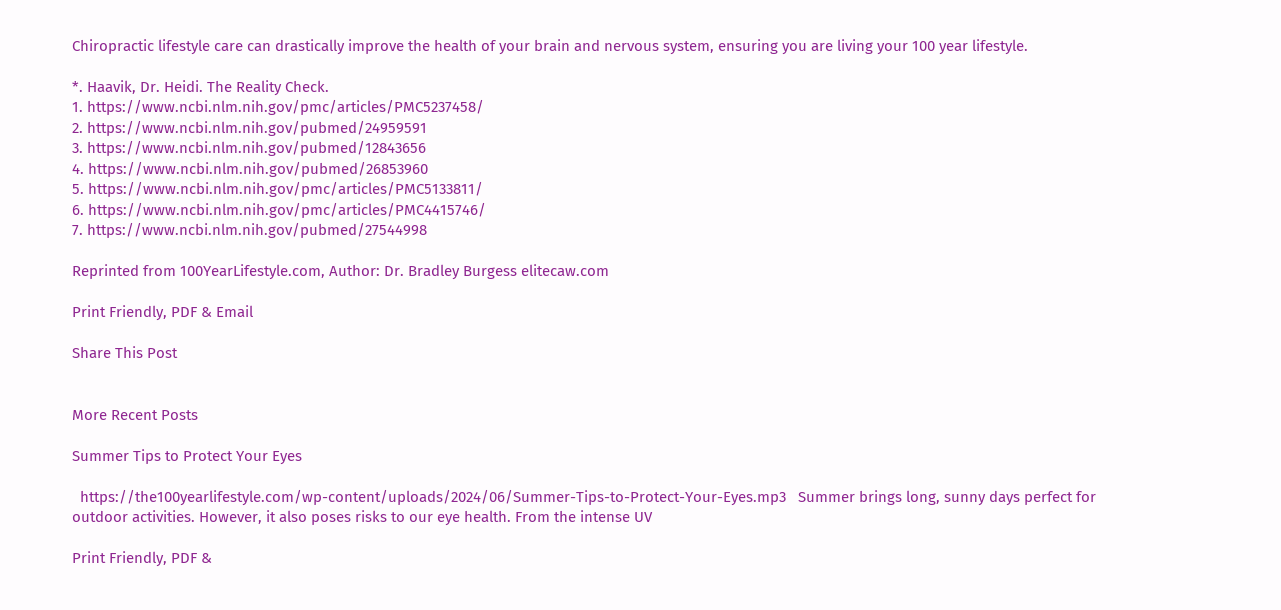Chiropractic lifestyle care can drastically improve the health of your brain and nervous system, ensuring you are living your 100 year lifestyle.

*. Haavik, Dr. Heidi. The Reality Check.
1. https://www.ncbi.nlm.nih.gov/pmc/articles/PMC5237458/
2. https://www.ncbi.nlm.nih.gov/pubmed/24959591
3. https://www.ncbi.nlm.nih.gov/pubmed/12843656
4. https://www.ncbi.nlm.nih.gov/pubmed/26853960
5. https://www.ncbi.nlm.nih.gov/pmc/articles/PMC5133811/
6. https://www.ncbi.nlm.nih.gov/pmc/articles/PMC4415746/
7. https://www.ncbi.nlm.nih.gov/pubmed/27544998

Reprinted from 100YearLifestyle.com, Author: Dr. Bradley Burgess elitecaw.com

Print Friendly, PDF & Email

Share This Post


More Recent Posts

Summer Tips to Protect Your Eyes

  https://the100yearlifestyle.com/wp-content/uploads/2024/06/Summer-Tips-to-Protect-Your-Eyes.mp3   Summer brings long, sunny days perfect for outdoor activities. However, it also poses risks to our eye health. From the intense UV

Print Friendly, PDF &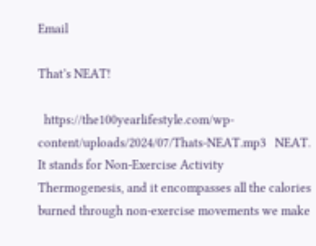Email

That’s NEAT!

  https://the100yearlifestyle.com/wp-content/uploads/2024/07/Thats-NEAT.mp3   NEAT. It stands for Non-Exercise Activity Thermogenesis, and it encompasses all the calories burned through non-exercise movements we make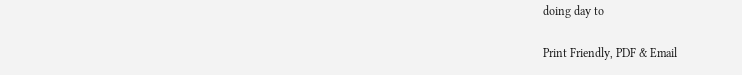doing day to

Print Friendly, PDF & Email